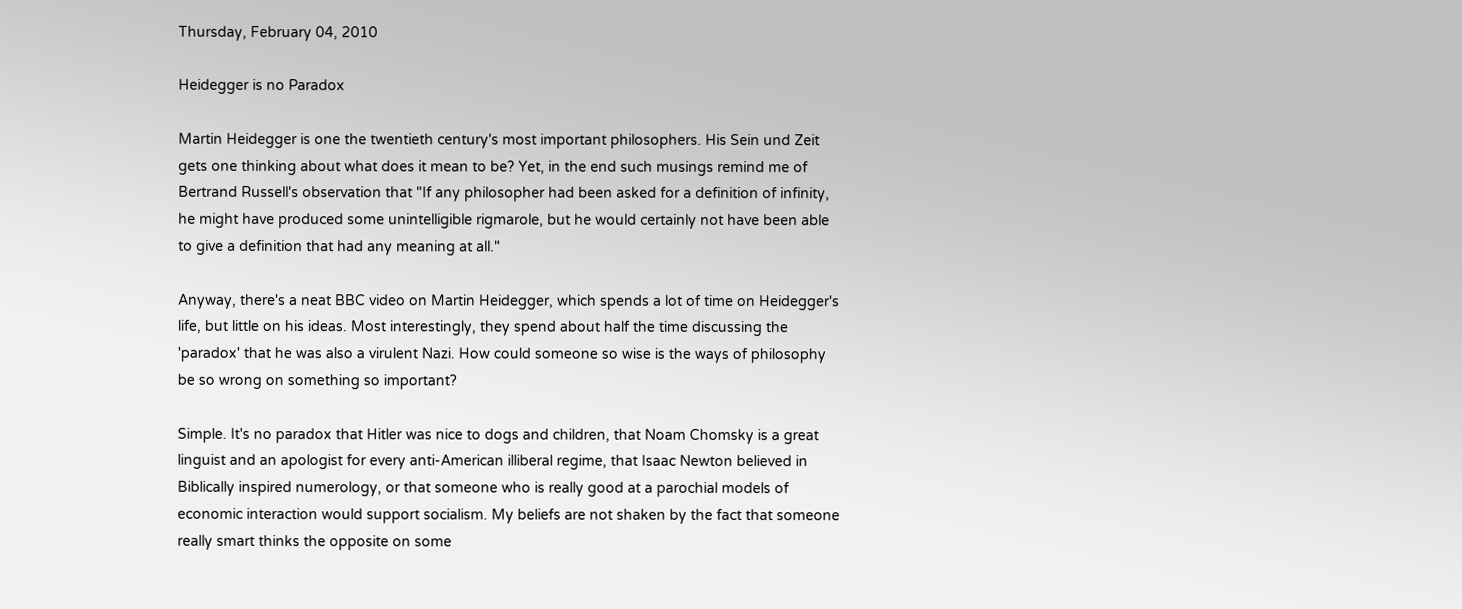Thursday, February 04, 2010

Heidegger is no Paradox

Martin Heidegger is one the twentieth century's most important philosophers. His Sein und Zeit gets one thinking about what does it mean to be? Yet, in the end such musings remind me of Bertrand Russell's observation that "If any philosopher had been asked for a definition of infinity, he might have produced some unintelligible rigmarole, but he would certainly not have been able to give a definition that had any meaning at all."

Anyway, there's a neat BBC video on Martin Heidegger, which spends a lot of time on Heidegger's life, but little on his ideas. Most interestingly, they spend about half the time discussing the 'paradox' that he was also a virulent Nazi. How could someone so wise is the ways of philosophy be so wrong on something so important?

Simple. It's no paradox that Hitler was nice to dogs and children, that Noam Chomsky is a great linguist and an apologist for every anti-American illiberal regime, that Isaac Newton believed in Biblically inspired numerology, or that someone who is really good at a parochial models of economic interaction would support socialism. My beliefs are not shaken by the fact that someone really smart thinks the opposite on some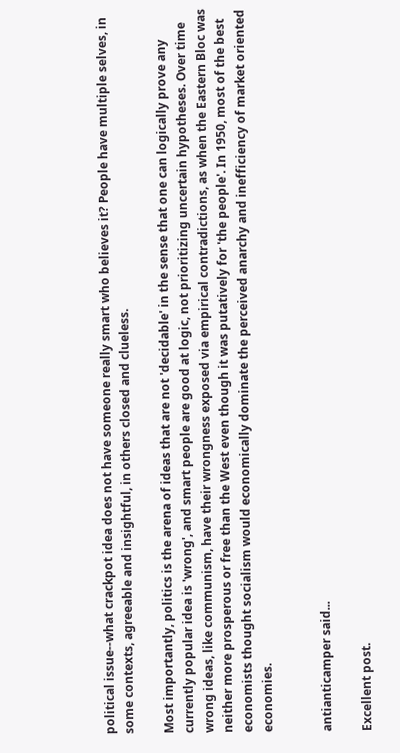political issue--what crackpot idea does not have someone really smart who believes it? People have multiple selves, in some contexts, agreeable and insightful, in others closed and clueless.

Most importantly, politics is the arena of ideas that are not 'decidable' in the sense that one can logically prove any currently popular idea is 'wrong', and smart people are good at logic, not prioritizing uncertain hypotheses. Over time wrong ideas, like communism, have their wrongness exposed via empirical contradictions, as when the Eastern Bloc was neither more prosperous or free than the West even though it was putatively for 'the people'. In 1950, most of the best economists thought socialism would economically dominate the perceived anarchy and inefficiency of market oriented economies.


antianticamper said...

Excellent post.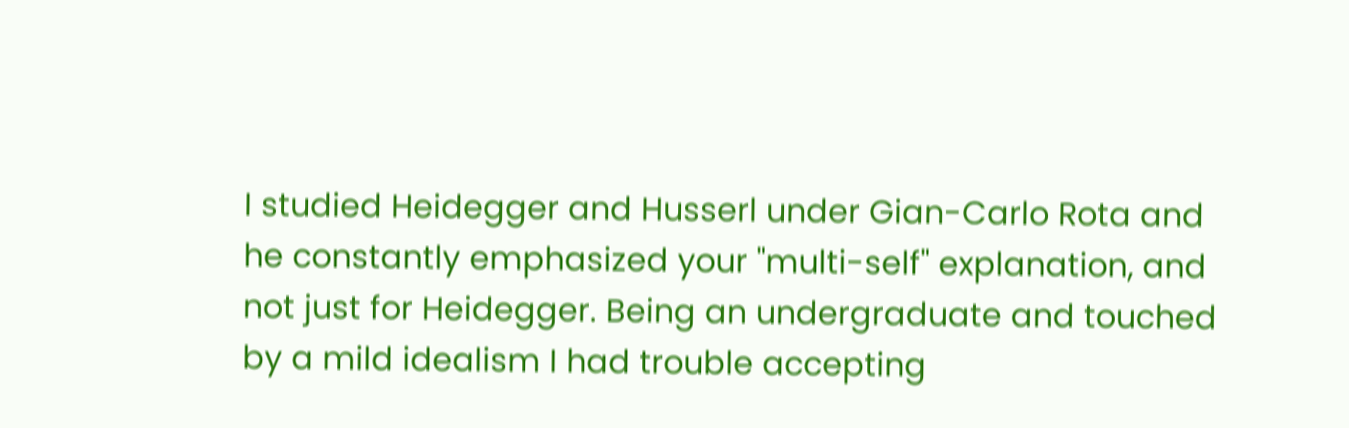I studied Heidegger and Husserl under Gian-Carlo Rota and he constantly emphasized your "multi-self" explanation, and not just for Heidegger. Being an undergraduate and touched by a mild idealism I had trouble accepting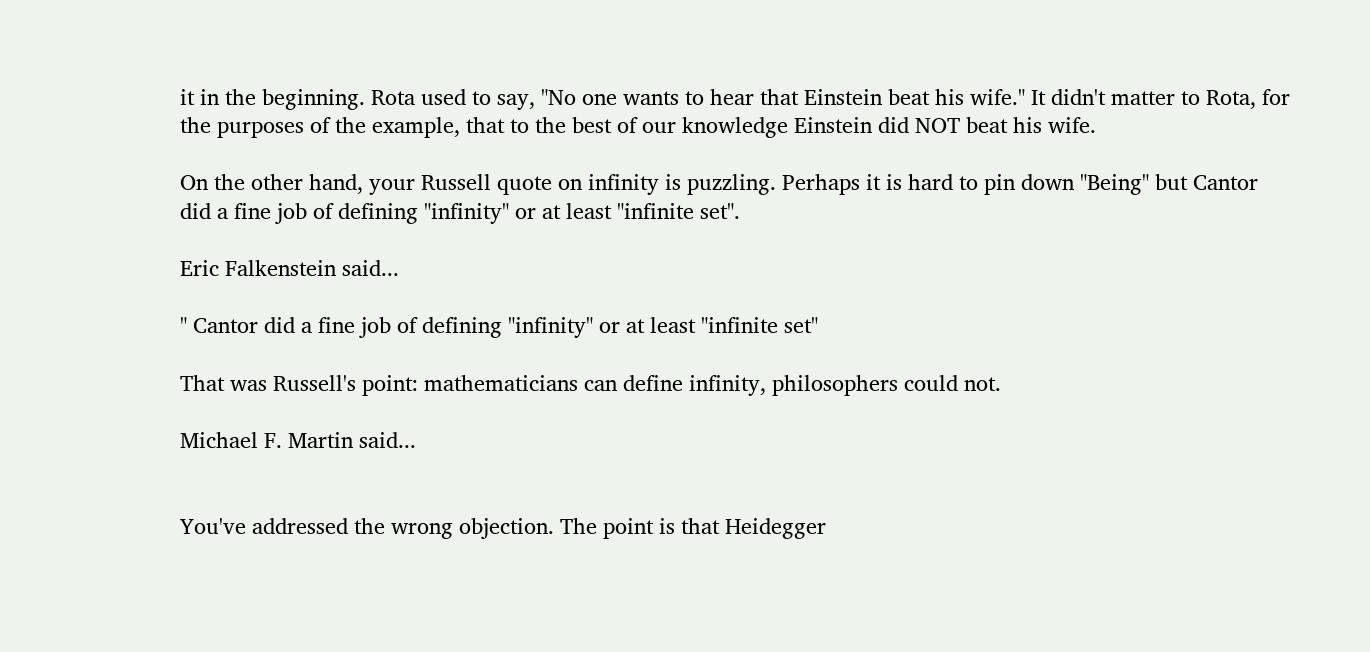it in the beginning. Rota used to say, "No one wants to hear that Einstein beat his wife." It didn't matter to Rota, for the purposes of the example, that to the best of our knowledge Einstein did NOT beat his wife.

On the other hand, your Russell quote on infinity is puzzling. Perhaps it is hard to pin down "Being" but Cantor did a fine job of defining "infinity" or at least "infinite set".

Eric Falkenstein said...

" Cantor did a fine job of defining "infinity" or at least "infinite set"

That was Russell's point: mathematicians can define infinity, philosophers could not.

Michael F. Martin said...


You've addressed the wrong objection. The point is that Heidegger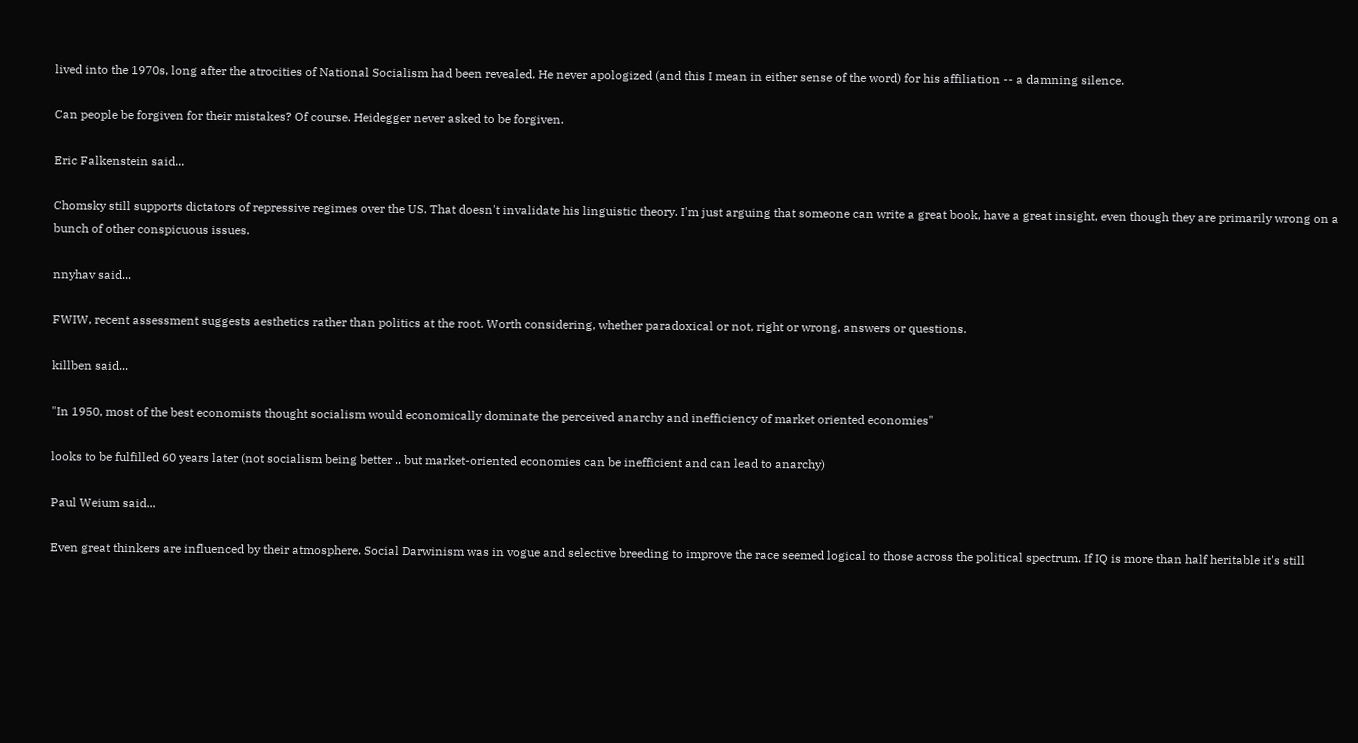lived into the 1970s, long after the atrocities of National Socialism had been revealed. He never apologized (and this I mean in either sense of the word) for his affiliation -- a damning silence.

Can people be forgiven for their mistakes? Of course. Heidegger never asked to be forgiven.

Eric Falkenstein said...

Chomsky still supports dictators of repressive regimes over the US. That doesn't invalidate his linguistic theory. I'm just arguing that someone can write a great book, have a great insight, even though they are primarily wrong on a bunch of other conspicuous issues.

nnyhav said...

FWIW, recent assessment suggests aesthetics rather than politics at the root. Worth considering, whether paradoxical or not, right or wrong, answers or questions.

killben said...

"In 1950, most of the best economists thought socialism would economically dominate the perceived anarchy and inefficiency of market oriented economies"

looks to be fulfilled 60 years later (not socialism being better .. but market-oriented economies can be inefficient and can lead to anarchy)

Paul Weium said...

Even great thinkers are influenced by their atmosphere. Social Darwinism was in vogue and selective breeding to improve the race seemed logical to those across the political spectrum. If IQ is more than half heritable it's still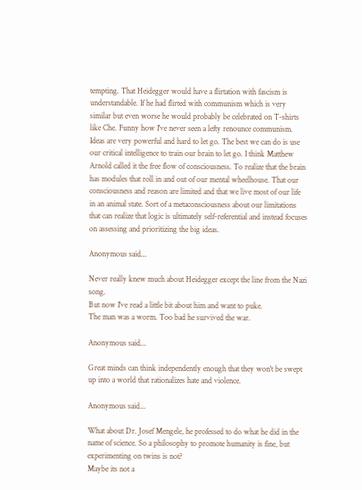tempting. That Heidegger would have a flirtation with fascism is understandable. If he had flirted with communism which is very similar but even worse he would probably be celebrated on T-shirts like Che. Funny how I've never seen a lefty renounce communism. Ideas are very powerful and hard to let go. The best we can do is use our critical intelligence to train our brain to let go. I think Matthew Arnold called it the free flow of consciousness. To realize that the brain has modules that roll in and out of our mental wheelhouse. That our consciousness and reason are limited and that we live most of our life in an animal state. Sort of a metaconsciousness about our limitations that can realize that logic is ultimately self-referential and instead focuses on assessing and prioritizing the big ideas.

Anonymous said...

Never really knew much about Heidegger except the line from the Nazi song.
But now I've read a little bit about him and want to puke.
The man was a worm. Too bad he survived the war.

Anonymous said...

Great minds can think independently enough that they won't be swept up into a world that rationalizes hate and violence.

Anonymous said...

What about Dr. Josef Mengele, he professed to do what he did in the name of science. So a philosophy to promote humanity is fine, but experimenting on twins is not?
Maybe its not a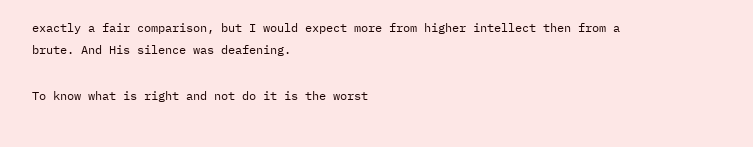exactly a fair comparison, but I would expect more from higher intellect then from a brute. And His silence was deafening.

To know what is right and not do it is the worst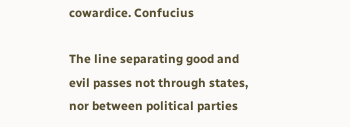cowardice. Confucius

The line separating good and evil passes not through states, nor between political parties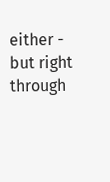either - but right through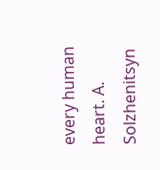every human heart. A. Solzhenitsyn